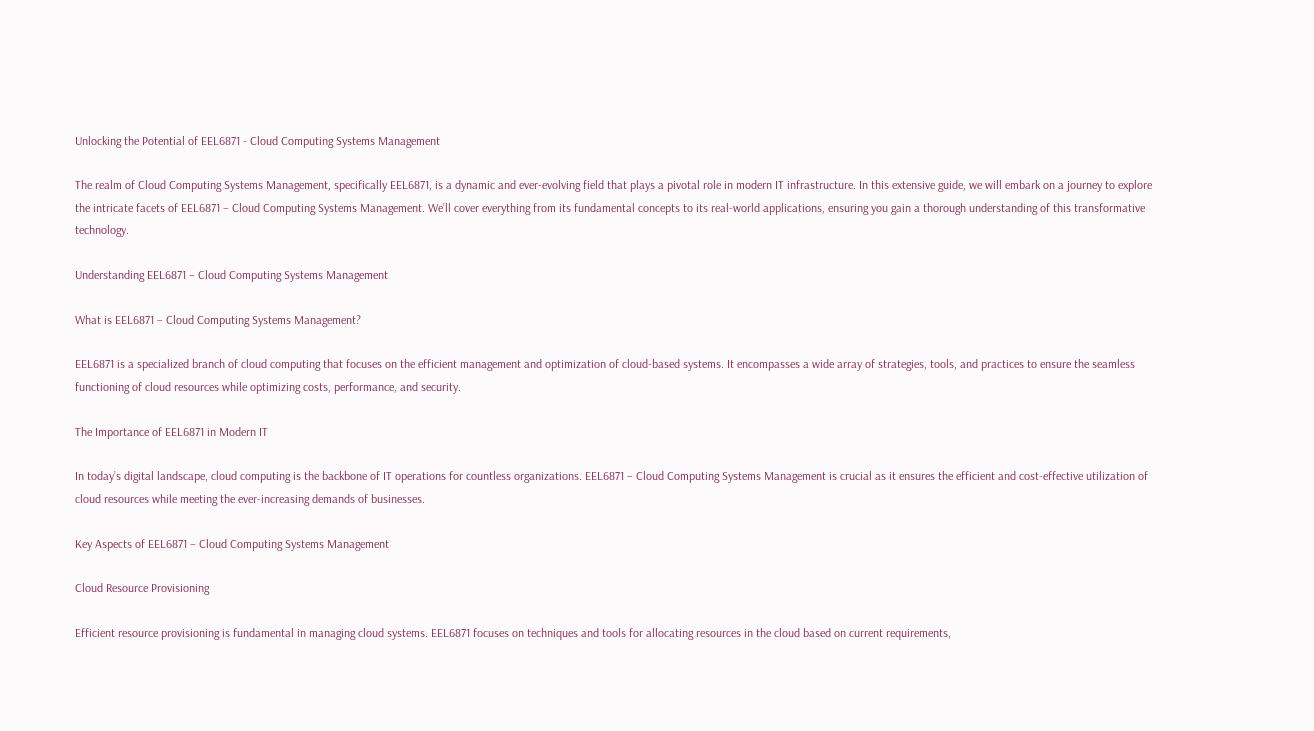Unlocking the Potential of EEL6871 - Cloud Computing Systems Management

The realm of Cloud Computing Systems Management, specifically EEL6871, is a dynamic and ever-evolving field that plays a pivotal role in modern IT infrastructure. In this extensive guide, we will embark on a journey to explore the intricate facets of EEL6871 – Cloud Computing Systems Management. We’ll cover everything from its fundamental concepts to its real-world applications, ensuring you gain a thorough understanding of this transformative technology.

Understanding EEL6871 – Cloud Computing Systems Management

What is EEL6871 – Cloud Computing Systems Management?

EEL6871 is a specialized branch of cloud computing that focuses on the efficient management and optimization of cloud-based systems. It encompasses a wide array of strategies, tools, and practices to ensure the seamless functioning of cloud resources while optimizing costs, performance, and security.

The Importance of EEL6871 in Modern IT

In today’s digital landscape, cloud computing is the backbone of IT operations for countless organizations. EEL6871 – Cloud Computing Systems Management is crucial as it ensures the efficient and cost-effective utilization of cloud resources while meeting the ever-increasing demands of businesses.

Key Aspects of EEL6871 – Cloud Computing Systems Management

Cloud Resource Provisioning

Efficient resource provisioning is fundamental in managing cloud systems. EEL6871 focuses on techniques and tools for allocating resources in the cloud based on current requirements,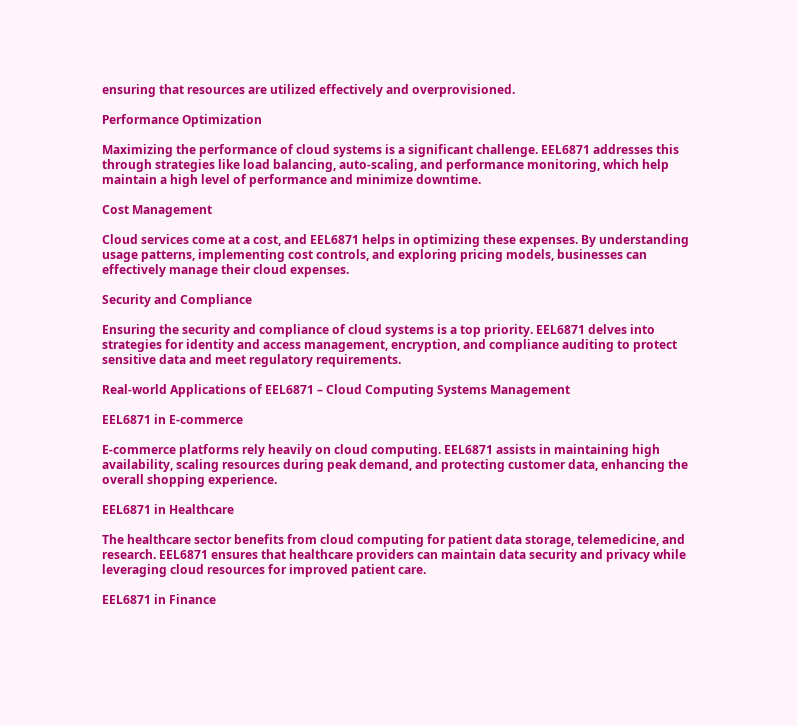ensuring that resources are utilized effectively and overprovisioned.

Performance Optimization

Maximizing the performance of cloud systems is a significant challenge. EEL6871 addresses this through strategies like load balancing, auto-scaling, and performance monitoring, which help maintain a high level of performance and minimize downtime.

Cost Management

Cloud services come at a cost, and EEL6871 helps in optimizing these expenses. By understanding usage patterns, implementing cost controls, and exploring pricing models, businesses can effectively manage their cloud expenses.

Security and Compliance

Ensuring the security and compliance of cloud systems is a top priority. EEL6871 delves into strategies for identity and access management, encryption, and compliance auditing to protect sensitive data and meet regulatory requirements.

Real-world Applications of EEL6871 – Cloud Computing Systems Management

EEL6871 in E-commerce

E-commerce platforms rely heavily on cloud computing. EEL6871 assists in maintaining high availability, scaling resources during peak demand, and protecting customer data, enhancing the overall shopping experience.

EEL6871 in Healthcare

The healthcare sector benefits from cloud computing for patient data storage, telemedicine, and research. EEL6871 ensures that healthcare providers can maintain data security and privacy while leveraging cloud resources for improved patient care.

EEL6871 in Finance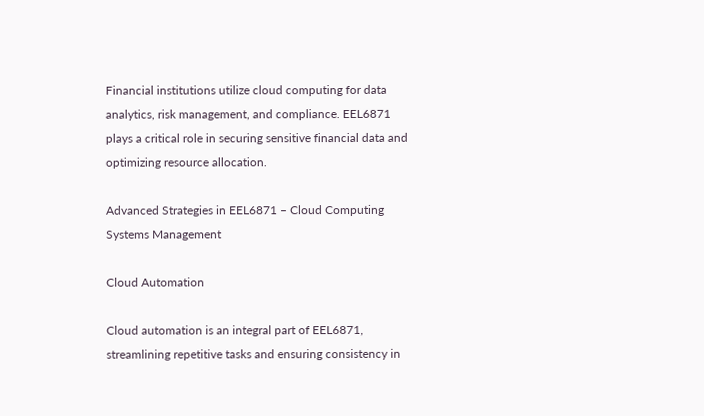Financial institutions utilize cloud computing for data analytics, risk management, and compliance. EEL6871 plays a critical role in securing sensitive financial data and optimizing resource allocation.

Advanced Strategies in EEL6871 – Cloud Computing Systems Management

Cloud Automation

Cloud automation is an integral part of EEL6871, streamlining repetitive tasks and ensuring consistency in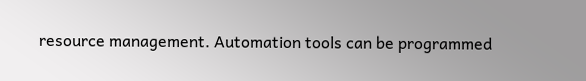resource management. Automation tools can be programmed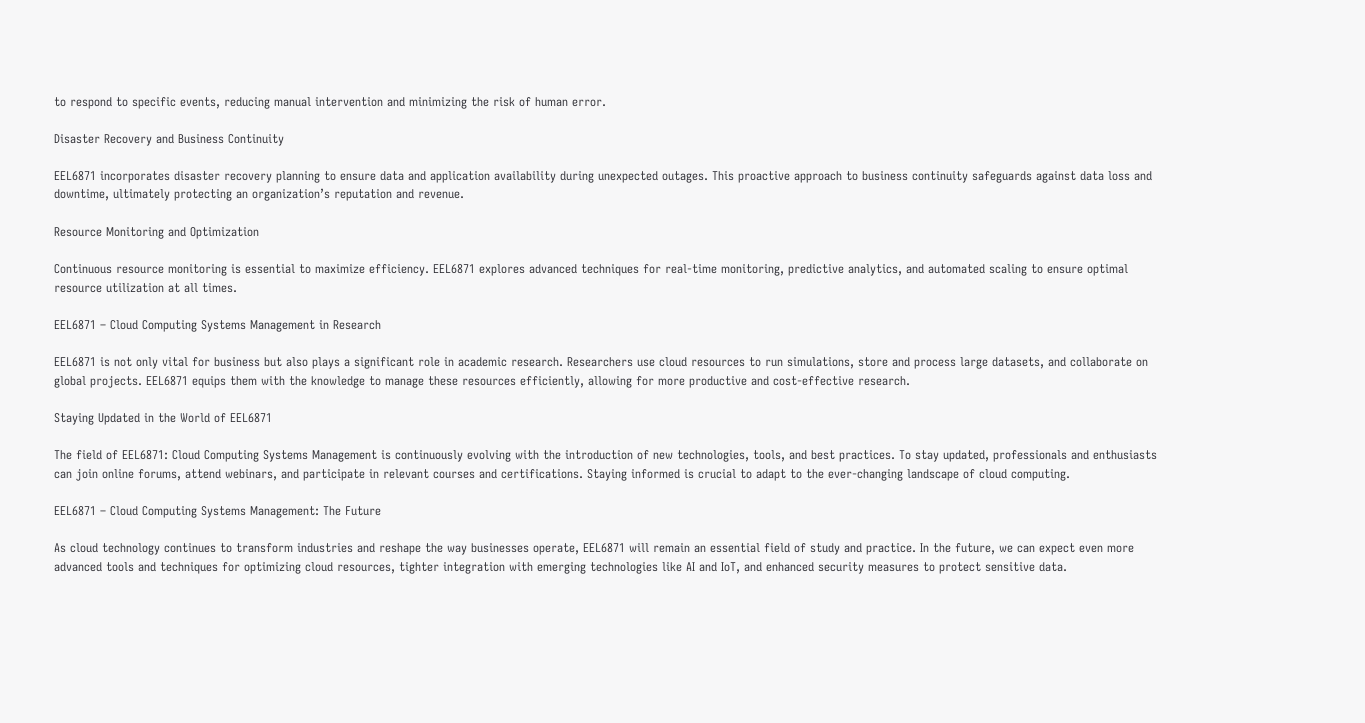to respond to specific events, reducing manual intervention and minimizing the risk of human error.

Disaster Recovery and Business Continuity

EEL6871 incorporates disaster recovery planning to ensure data and application availability during unexpected outages. This proactive approach to business continuity safeguards against data loss and downtime, ultimately protecting an organization’s reputation and revenue.

Resource Monitoring and Optimization

Continuous resource monitoring is essential to maximize efficiency. EEL6871 explores advanced techniques for real-time monitoring, predictive analytics, and automated scaling to ensure optimal resource utilization at all times.

EEL6871 – Cloud Computing Systems Management in Research

EEL6871 is not only vital for business but also plays a significant role in academic research. Researchers use cloud resources to run simulations, store and process large datasets, and collaborate on global projects. EEL6871 equips them with the knowledge to manage these resources efficiently, allowing for more productive and cost-effective research.

Staying Updated in the World of EEL6871

The field of EEL6871: Cloud Computing Systems Management is continuously evolving with the introduction of new technologies, tools, and best practices. To stay updated, professionals and enthusiasts can join online forums, attend webinars, and participate in relevant courses and certifications. Staying informed is crucial to adapt to the ever-changing landscape of cloud computing.

EEL6871 – Cloud Computing Systems Management: The Future

As cloud technology continues to transform industries and reshape the way businesses operate, EEL6871 will remain an essential field of study and practice. In the future, we can expect even more advanced tools and techniques for optimizing cloud resources, tighter integration with emerging technologies like AI and IoT, and enhanced security measures to protect sensitive data.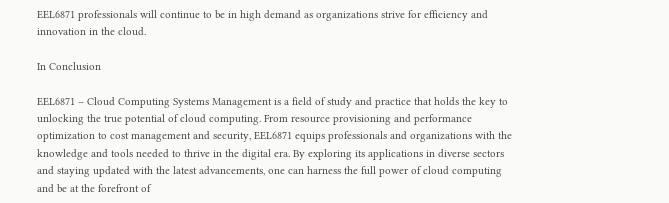EEL6871 professionals will continue to be in high demand as organizations strive for efficiency and innovation in the cloud.

In Conclusion

EEL6871 – Cloud Computing Systems Management is a field of study and practice that holds the key to unlocking the true potential of cloud computing. From resource provisioning and performance optimization to cost management and security, EEL6871 equips professionals and organizations with the knowledge and tools needed to thrive in the digital era. By exploring its applications in diverse sectors and staying updated with the latest advancements, one can harness the full power of cloud computing and be at the forefront of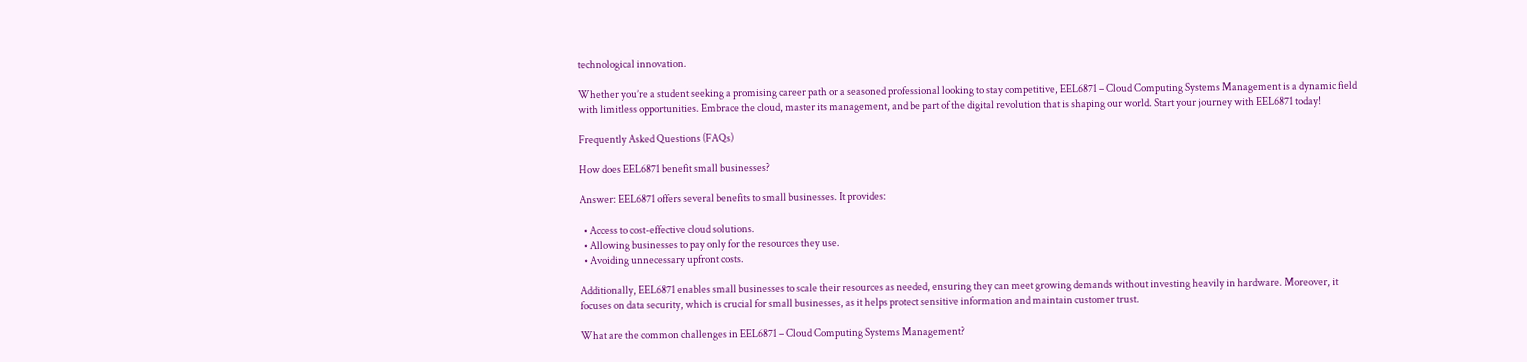technological innovation.

Whether you’re a student seeking a promising career path or a seasoned professional looking to stay competitive, EEL6871 – Cloud Computing Systems Management is a dynamic field with limitless opportunities. Embrace the cloud, master its management, and be part of the digital revolution that is shaping our world. Start your journey with EEL6871 today!

Frequently Asked Questions (FAQs)

How does EEL6871 benefit small businesses?

Answer: EEL6871 offers several benefits to small businesses. It provides:

  • Access to cost-effective cloud solutions.
  • Allowing businesses to pay only for the resources they use.
  • Avoiding unnecessary upfront costs.

Additionally, EEL6871 enables small businesses to scale their resources as needed, ensuring they can meet growing demands without investing heavily in hardware. Moreover, it focuses on data security, which is crucial for small businesses, as it helps protect sensitive information and maintain customer trust.

What are the common challenges in EEL6871 – Cloud Computing Systems Management?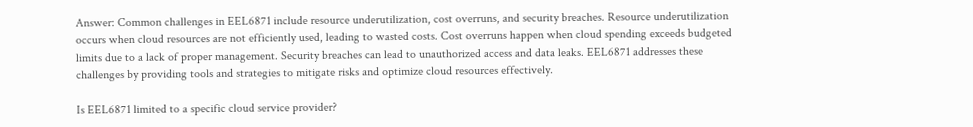Answer: Common challenges in EEL6871 include resource underutilization, cost overruns, and security breaches. Resource underutilization occurs when cloud resources are not efficiently used, leading to wasted costs. Cost overruns happen when cloud spending exceeds budgeted limits due to a lack of proper management. Security breaches can lead to unauthorized access and data leaks. EEL6871 addresses these challenges by providing tools and strategies to mitigate risks and optimize cloud resources effectively.

Is EEL6871 limited to a specific cloud service provider?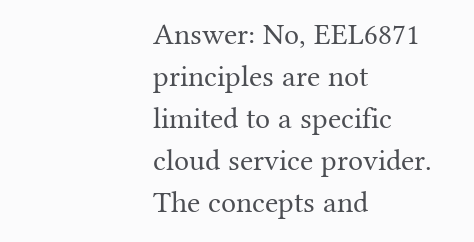Answer: No, EEL6871 principles are not limited to a specific cloud service provider. The concepts and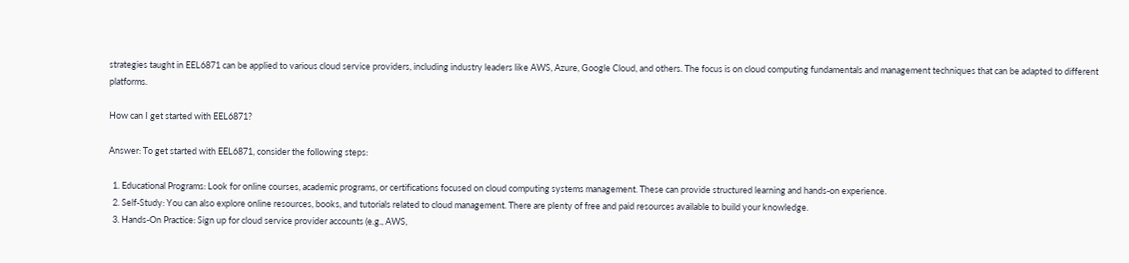strategies taught in EEL6871 can be applied to various cloud service providers, including industry leaders like AWS, Azure, Google Cloud, and others. The focus is on cloud computing fundamentals and management techniques that can be adapted to different platforms.

How can I get started with EEL6871?

Answer: To get started with EEL6871, consider the following steps:

  1. Educational Programs: Look for online courses, academic programs, or certifications focused on cloud computing systems management. These can provide structured learning and hands-on experience.
  2. Self-Study: You can also explore online resources, books, and tutorials related to cloud management. There are plenty of free and paid resources available to build your knowledge.
  3. Hands-On Practice: Sign up for cloud service provider accounts (e.g., AWS,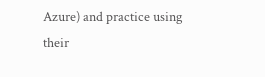Azure) and practice using their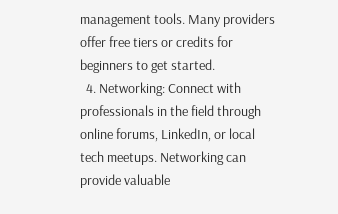management tools. Many providers offer free tiers or credits for beginners to get started.
  4. Networking: Connect with professionals in the field through online forums, LinkedIn, or local tech meetups. Networking can provide valuable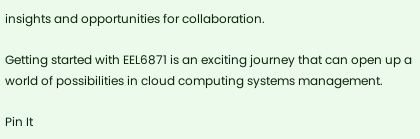insights and opportunities for collaboration.

Getting started with EEL6871 is an exciting journey that can open up a world of possibilities in cloud computing systems management.

Pin It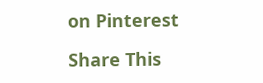on Pinterest

Share This